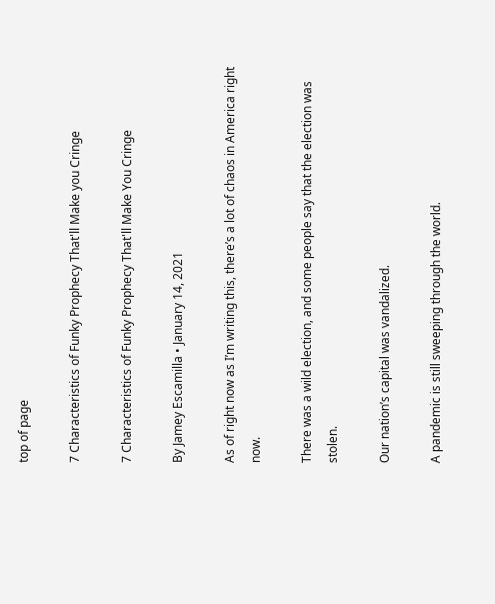top of page

7 Characteristics of Funky Prophecy That'll Make you Cringe

7 Characteristics of Funky Prophecy That'll Make You Cringe

By Jamey Escamilla • January 14, 2021

As of right now as I’m writing this, there’s a lot of chaos in America right now.

There was a wild election, and some people say that the election was stolen.

Our nation’s capital was vandalized.

A pandemic is still sweeping through the world.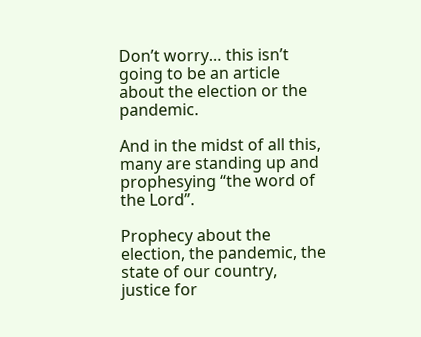Don’t worry… this isn’t going to be an article about the election or the pandemic.

And in the midst of all this, many are standing up and prophesying “the word of the Lord”.

Prophecy about the election, the pandemic, the state of our country, justice for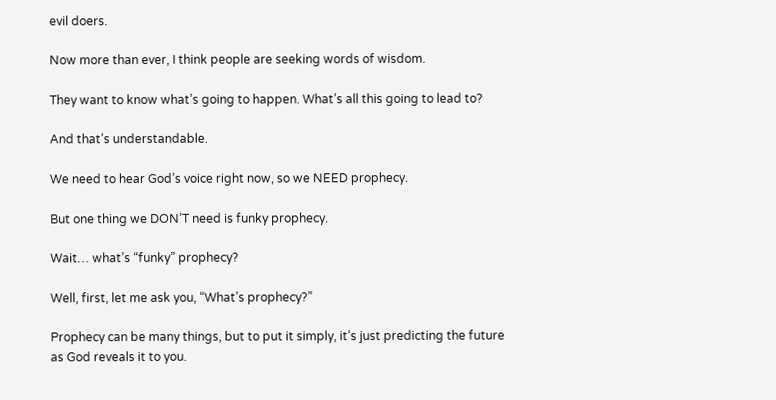evil doers.

Now more than ever, I think people are seeking words of wisdom.

They want to know what’s going to happen. What’s all this going to lead to?

And that’s understandable.

We need to hear God’s voice right now, so we NEED prophecy.

But one thing we DON’T need is funky prophecy.

Wait… what’s “funky” prophecy?

Well, first, let me ask you, “What’s prophecy?”

Prophecy can be many things, but to put it simply, it’s just predicting the future as God reveals it to you.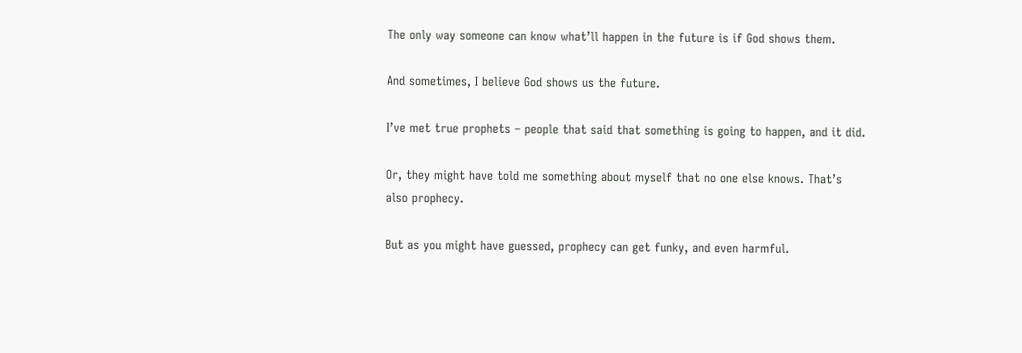The only way someone can know what’ll happen in the future is if God shows them.

And sometimes, I believe God shows us the future.

I’ve met true prophets – people that said that something is going to happen, and it did.

Or, they might have told me something about myself that no one else knows. That’s also prophecy.

But as you might have guessed, prophecy can get funky, and even harmful.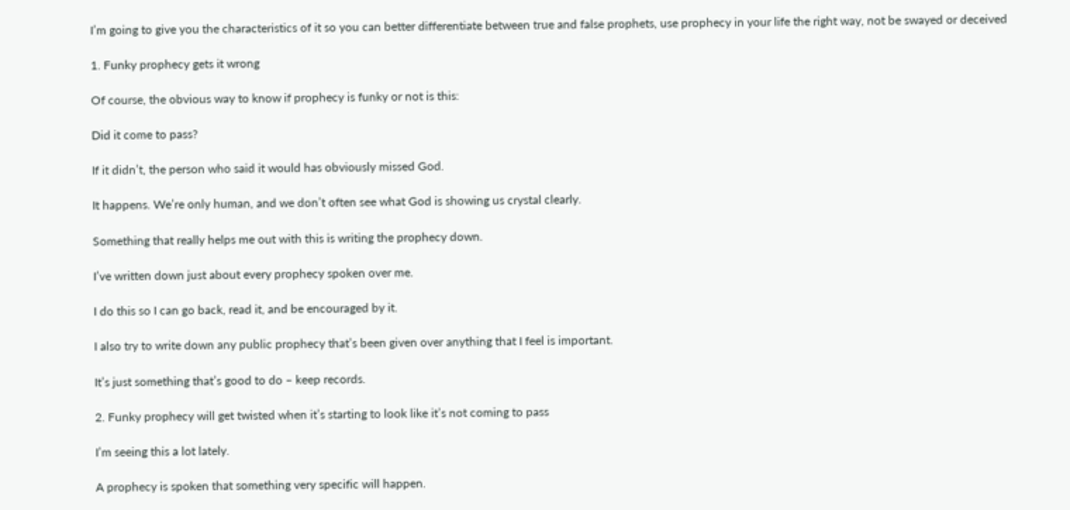I’m going to give you the characteristics of it so you can better differentiate between true and false prophets, use prophecy in your life the right way, not be swayed or deceived

1. Funky prophecy gets it wrong

Of course, the obvious way to know if prophecy is funky or not is this:

Did it come to pass?

If it didn’t, the person who said it would has obviously missed God.

It happens. We’re only human, and we don’t often see what God is showing us crystal clearly.

Something that really helps me out with this is writing the prophecy down.

I’ve written down just about every prophecy spoken over me.

I do this so I can go back, read it, and be encouraged by it.

I also try to write down any public prophecy that’s been given over anything that I feel is important.

It’s just something that’s good to do – keep records.

2. Funky prophecy will get twisted when it’s starting to look like it’s not coming to pass

I’m seeing this a lot lately.

A prophecy is spoken that something very specific will happen.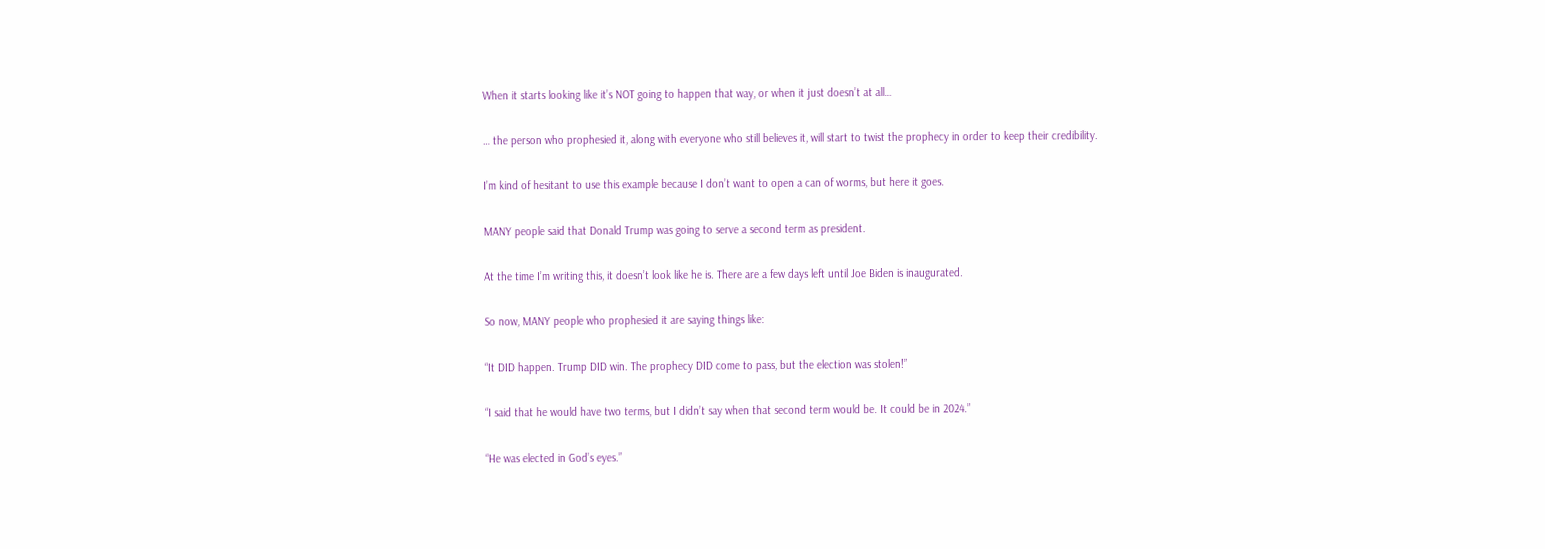When it starts looking like it’s NOT going to happen that way, or when it just doesn’t at all…

… the person who prophesied it, along with everyone who still believes it, will start to twist the prophecy in order to keep their credibility.

I’m kind of hesitant to use this example because I don’t want to open a can of worms, but here it goes.

MANY people said that Donald Trump was going to serve a second term as president.

At the time I’m writing this, it doesn’t look like he is. There are a few days left until Joe Biden is inaugurated.

So now, MANY people who prophesied it are saying things like:

“It DID happen. Trump DID win. The prophecy DID come to pass, but the election was stolen!”

“I said that he would have two terms, but I didn’t say when that second term would be. It could be in 2024.”

“He was elected in God’s eyes.”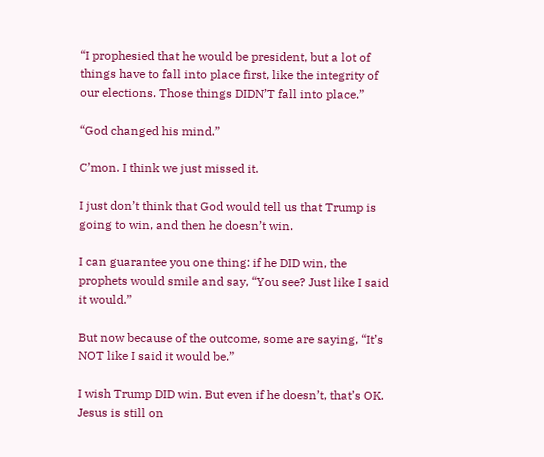“I prophesied that he would be president, but a lot of things have to fall into place first, like the integrity of our elections. Those things DIDN’T fall into place.”

“God changed his mind.”

C’mon. I think we just missed it.

I just don’t think that God would tell us that Trump is going to win, and then he doesn’t win.

I can guarantee you one thing: if he DID win, the prophets would smile and say, “You see? Just like I said it would.”

But now because of the outcome, some are saying, “It’s NOT like I said it would be.”

I wish Trump DID win. But even if he doesn’t, that’s OK. Jesus is still on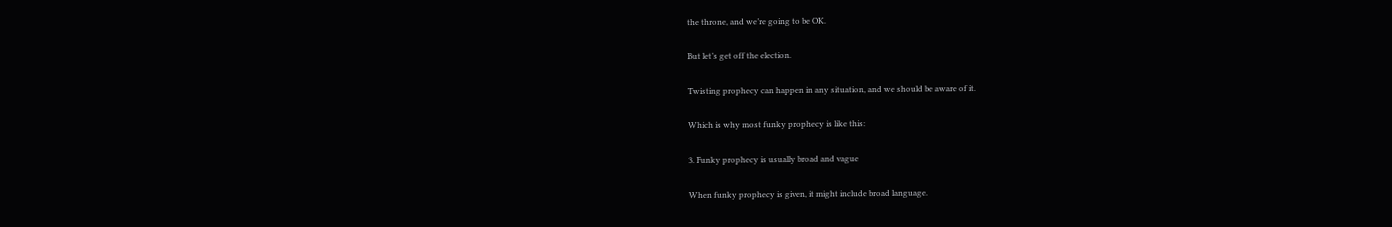the throne, and we’re going to be OK.

But let’s get off the election.

Twisting prophecy can happen in any situation, and we should be aware of it.

Which is why most funky prophecy is like this:

3. Funky prophecy is usually broad and vague

When funky prophecy is given, it might include broad language.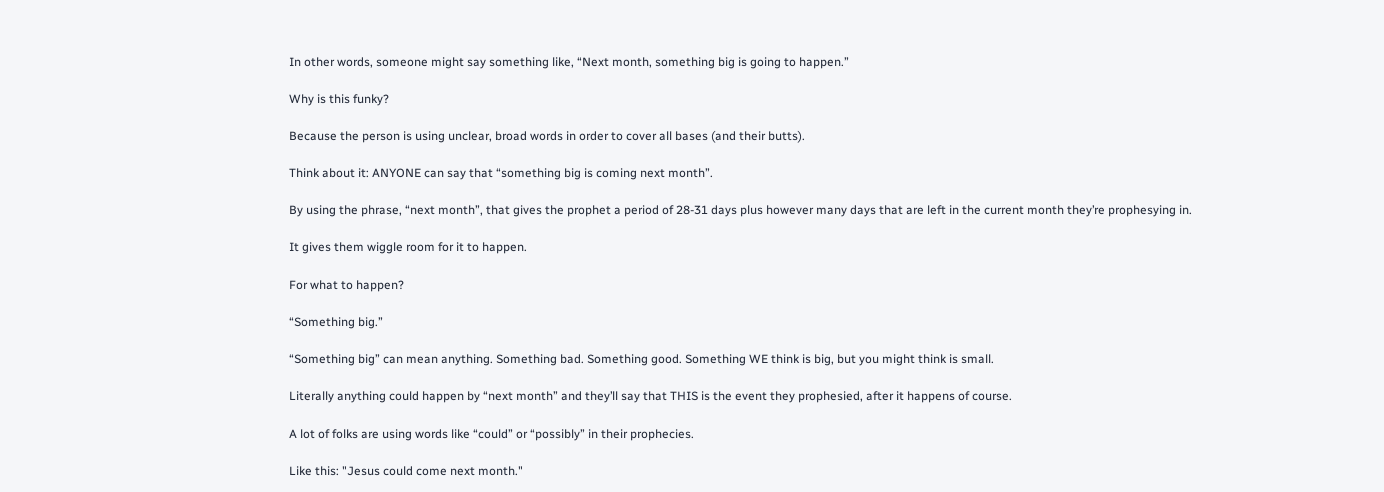In other words, someone might say something like, “Next month, something big is going to happen.”

Why is this funky?

Because the person is using unclear, broad words in order to cover all bases (and their butts).

Think about it: ANYONE can say that “something big is coming next month”.

By using the phrase, “next month”, that gives the prophet a period of 28-31 days plus however many days that are left in the current month they’re prophesying in.

It gives them wiggle room for it to happen.

For what to happen?

“Something big.”

“Something big” can mean anything. Something bad. Something good. Something WE think is big, but you might think is small.

Literally anything could happen by “next month” and they’ll say that THIS is the event they prophesied, after it happens of course.

A lot of folks are using words like “could” or “possibly” in their prophecies.

Like this: "Jesus could come next month."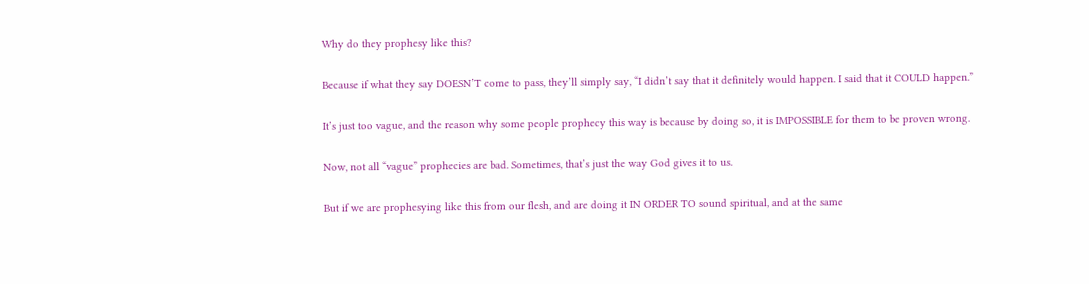Why do they prophesy like this?

Because if what they say DOESN’T come to pass, they’ll simply say, “I didn’t say that it definitely would happen. I said that it COULD happen.”

It’s just too vague, and the reason why some people prophecy this way is because by doing so, it is IMPOSSIBLE for them to be proven wrong.

Now, not all “vague” prophecies are bad. Sometimes, that’s just the way God gives it to us.

But if we are prophesying like this from our flesh, and are doing it IN ORDER TO sound spiritual, and at the same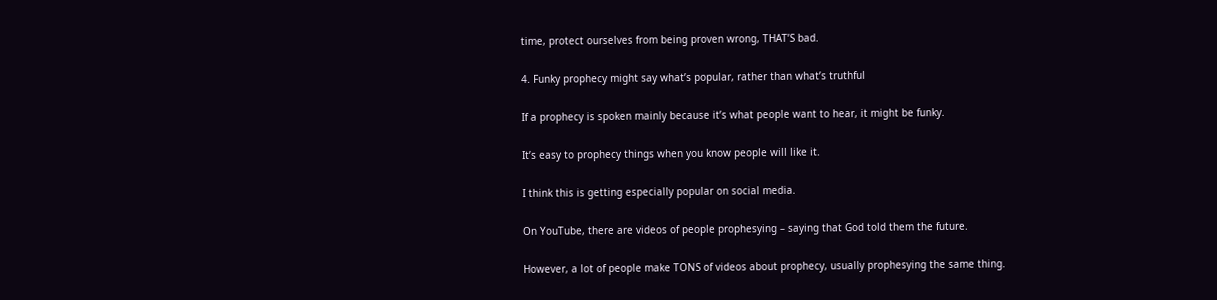time, protect ourselves from being proven wrong, THAT’S bad.

4. Funky prophecy might say what’s popular, rather than what’s truthful

If a prophecy is spoken mainly because it’s what people want to hear, it might be funky.

It’s easy to prophecy things when you know people will like it.

I think this is getting especially popular on social media.

On YouTube, there are videos of people prophesying – saying that God told them the future.

However, a lot of people make TONS of videos about prophecy, usually prophesying the same thing.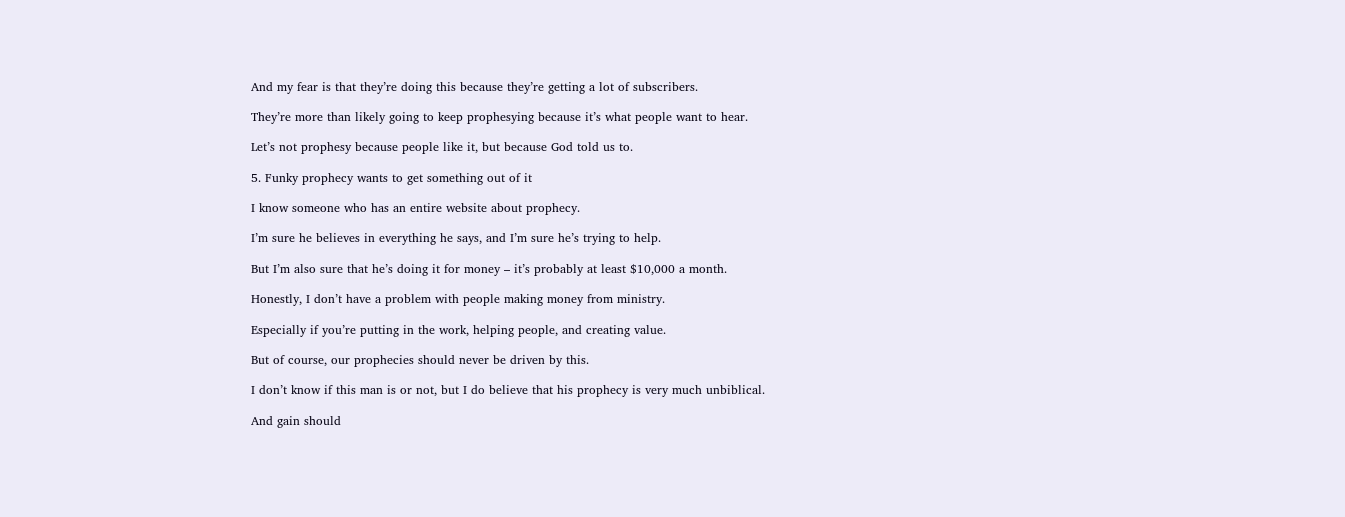And my fear is that they’re doing this because they’re getting a lot of subscribers.

They’re more than likely going to keep prophesying because it’s what people want to hear.

Let’s not prophesy because people like it, but because God told us to.

5. Funky prophecy wants to get something out of it

I know someone who has an entire website about prophecy.

I’m sure he believes in everything he says, and I’m sure he’s trying to help.

But I’m also sure that he’s doing it for money – it’s probably at least $10,000 a month.

Honestly, I don’t have a problem with people making money from ministry.

Especially if you’re putting in the work, helping people, and creating value.

But of course, our prophecies should never be driven by this.

I don’t know if this man is or not, but I do believe that his prophecy is very much unbiblical.

And gain should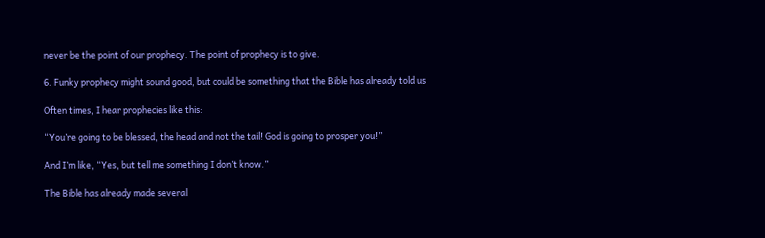never be the point of our prophecy. The point of prophecy is to give.

6. Funky prophecy might sound good, but could be something that the Bible has already told us

Often times, I hear prophecies like this:

“You’re going to be blessed, the head and not the tail! God is going to prosper you!”

And I’m like, “Yes, but tell me something I don’t know.”

The Bible has already made several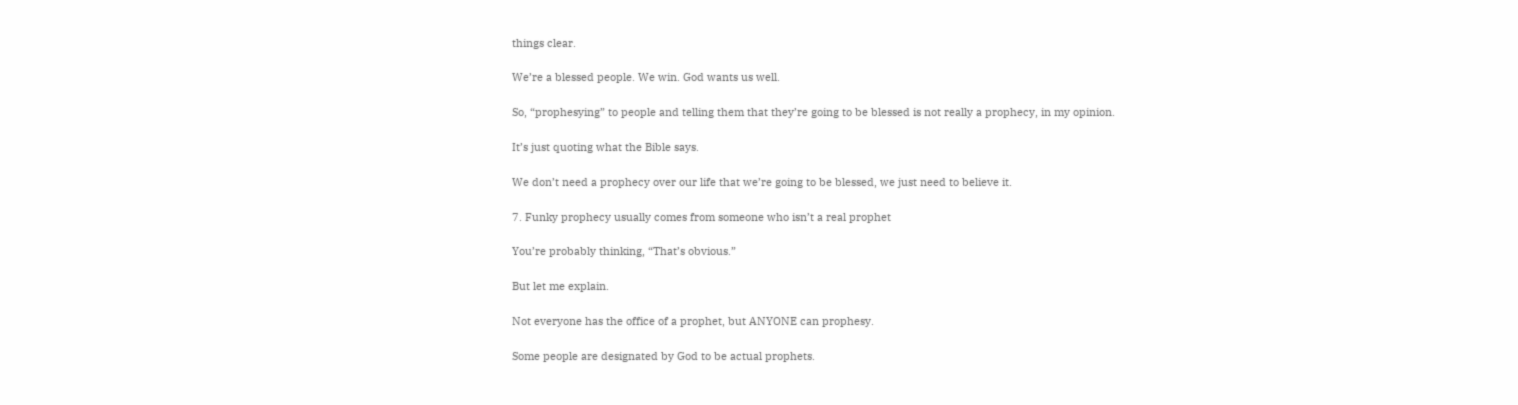things clear.

We’re a blessed people. We win. God wants us well.

So, “prophesying” to people and telling them that they’re going to be blessed is not really a prophecy, in my opinion.

It’s just quoting what the Bible says.

We don’t need a prophecy over our life that we’re going to be blessed, we just need to believe it.

7. Funky prophecy usually comes from someone who isn’t a real prophet

You’re probably thinking, “That’s obvious.”

But let me explain.

Not everyone has the office of a prophet, but ANYONE can prophesy.

Some people are designated by God to be actual prophets.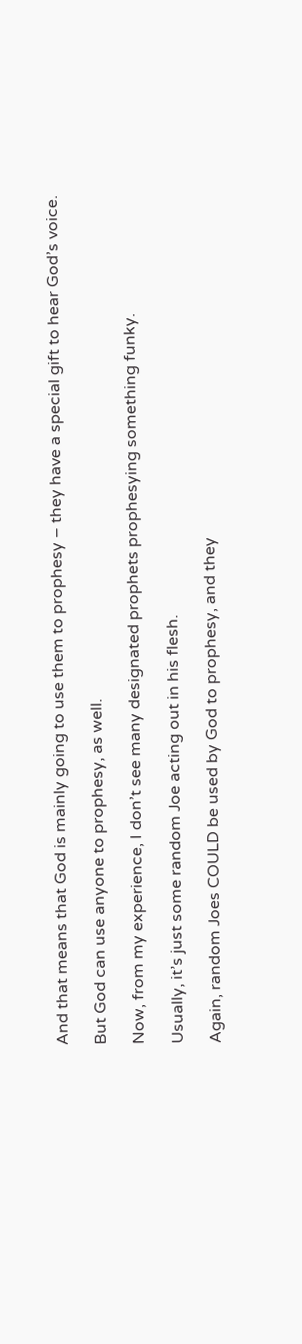And that means that God is mainly going to use them to prophesy – they have a special gift to hear God’s voice.

But God can use anyone to prophesy, as well.

Now, from my experience, I don’t see many designated prophets prophesying something funky.

Usually, it’s just some random Joe acting out in his flesh.

Again, random Joes COULD be used by God to prophesy, and they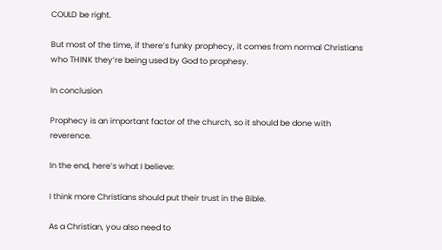COULD be right.

But most of the time, if there’s funky prophecy, it comes from normal Christians who THINK they’re being used by God to prophesy.

In conclusion

Prophecy is an important factor of the church, so it should be done with reverence.

In the end, here’s what I believe:

I think more Christians should put their trust in the Bible.

As a Christian, you also need to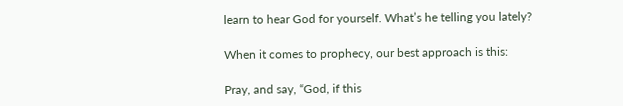learn to hear God for yourself. What’s he telling you lately?

When it comes to prophecy, our best approach is this:

Pray, and say, “God, if this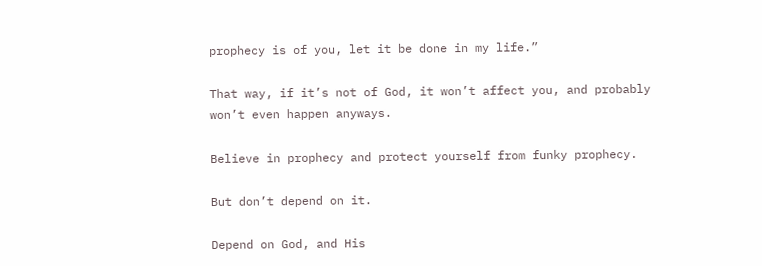prophecy is of you, let it be done in my life.”

That way, if it’s not of God, it won’t affect you, and probably won’t even happen anyways.

Believe in prophecy and protect yourself from funky prophecy.

But don’t depend on it.

Depend on God, and His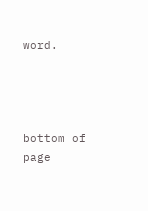word.




bottom of page